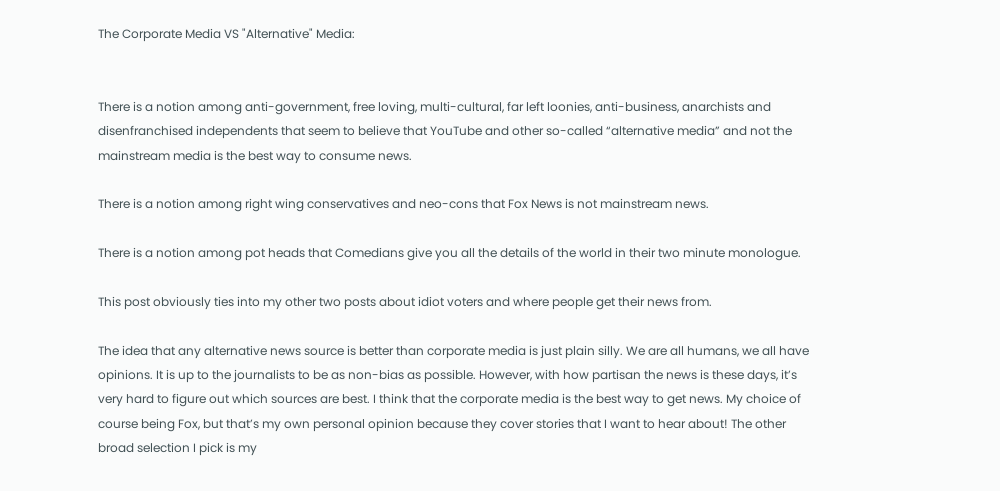The Corporate Media VS "Alternative" Media:


There is a notion among anti-government, free loving, multi-cultural, far left loonies, anti-business, anarchists and disenfranchised independents that seem to believe that YouTube and other so-called “alternative media” and not the mainstream media is the best way to consume news.

There is a notion among right wing conservatives and neo-cons that Fox News is not mainstream news.

There is a notion among pot heads that Comedians give you all the details of the world in their two minute monologue.

This post obviously ties into my other two posts about idiot voters and where people get their news from.

The idea that any alternative news source is better than corporate media is just plain silly. We are all humans, we all have opinions. It is up to the journalists to be as non-bias as possible. However, with how partisan the news is these days, it’s very hard to figure out which sources are best. I think that the corporate media is the best way to get news. My choice of course being Fox, but that’s my own personal opinion because they cover stories that I want to hear about! The other broad selection I pick is my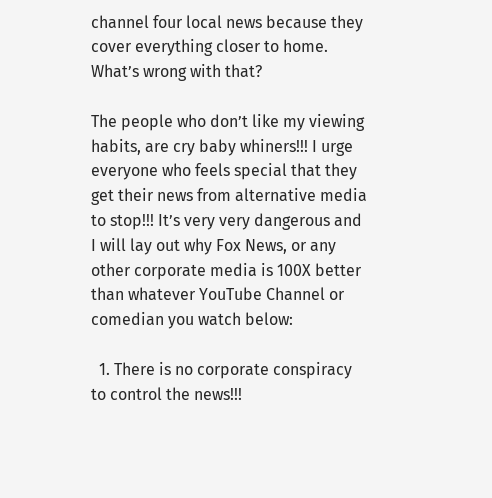channel four local news because they cover everything closer to home. What’s wrong with that?

The people who don’t like my viewing habits, are cry baby whiners!!! I urge everyone who feels special that they get their news from alternative media to stop!!! It’s very very dangerous and I will lay out why Fox News, or any other corporate media is 100X better than whatever YouTube Channel or comedian you watch below:

  1. There is no corporate conspiracy to control the news!!!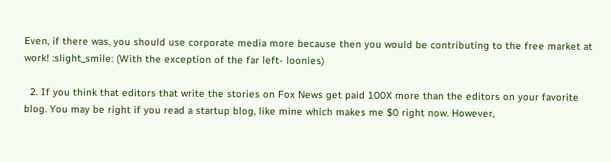Even, if there was, you should use corporate media more because then you would be contributing to the free market at work! :slight_smile: (With the exception of the far left- loonies)

  2. If you think that editors that write the stories on Fox News get paid 100X more than the editors on your favorite blog. You may be right if you read a startup blog, like mine which makes me $0 right now. However,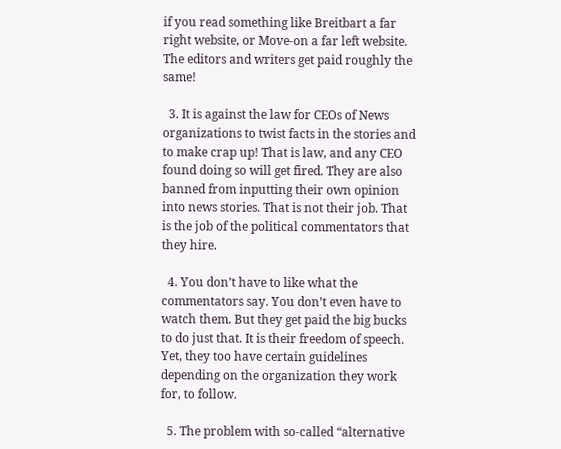if you read something like Breitbart a far right website, or Move-on a far left website. The editors and writers get paid roughly the same!

  3. It is against the law for CEOs of News organizations to twist facts in the stories and to make crap up! That is law, and any CEO found doing so will get fired. They are also banned from inputting their own opinion into news stories. That is not their job. That is the job of the political commentators that they hire.

  4. You don’t have to like what the commentators say. You don’t even have to watch them. But they get paid the big bucks to do just that. It is their freedom of speech. Yet, they too have certain guidelines depending on the organization they work for, to follow.

  5. The problem with so-called “alternative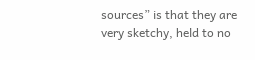sources” is that they are very sketchy, held to no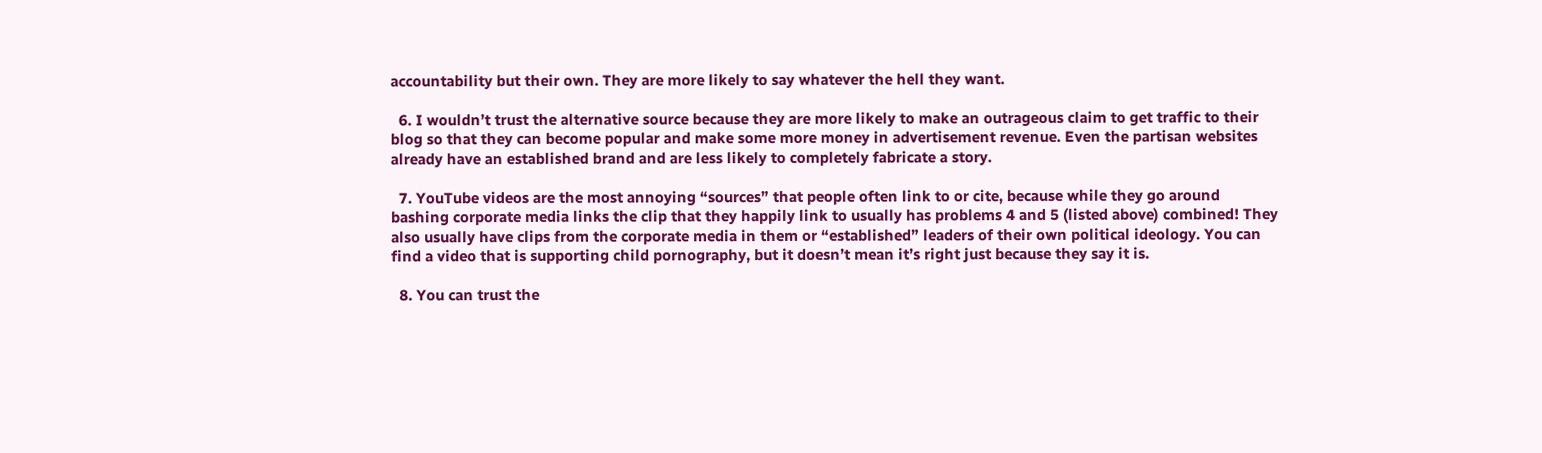accountability but their own. They are more likely to say whatever the hell they want.

  6. I wouldn’t trust the alternative source because they are more likely to make an outrageous claim to get traffic to their blog so that they can become popular and make some more money in advertisement revenue. Even the partisan websites already have an established brand and are less likely to completely fabricate a story.

  7. YouTube videos are the most annoying “sources” that people often link to or cite, because while they go around bashing corporate media links the clip that they happily link to usually has problems 4 and 5 (listed above) combined! They also usually have clips from the corporate media in them or “established” leaders of their own political ideology. You can find a video that is supporting child pornography, but it doesn’t mean it’s right just because they say it is.

  8. You can trust the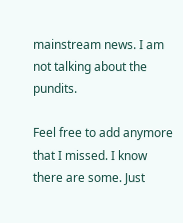mainstream news. I am not talking about the pundits.

Feel free to add anymore that I missed. I know there are some. Just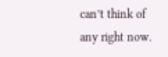can’t think of any right now.